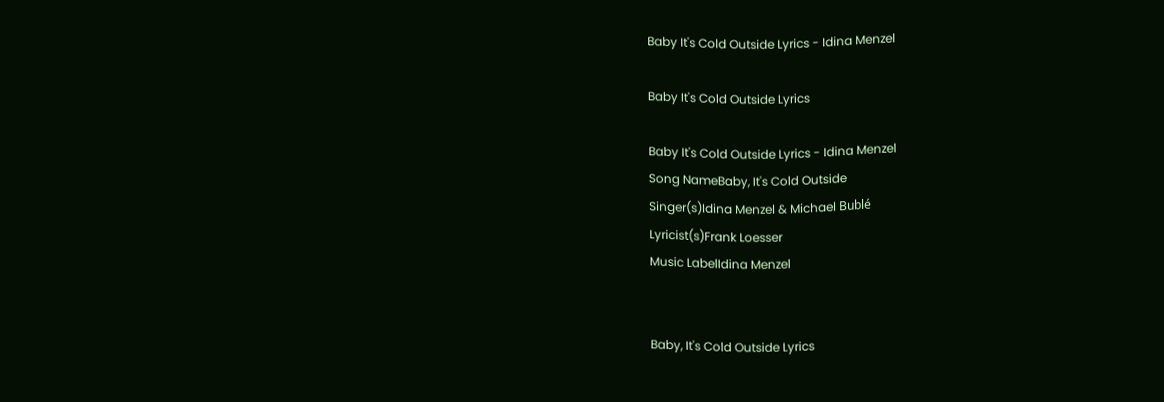Baby It's Cold Outside Lyrics - Idina Menzel

Baby It's Cold Outside Lyrics

Baby It's Cold Outside Lyrics - Idina Menzel
Song NameBaby, It's Cold Outside
Singer(s)Idina Menzel & Michael Bublé
Lyricist(s)Frank Loesser
Music LabelIdina Menzel


Baby, It's Cold Outside Lyrics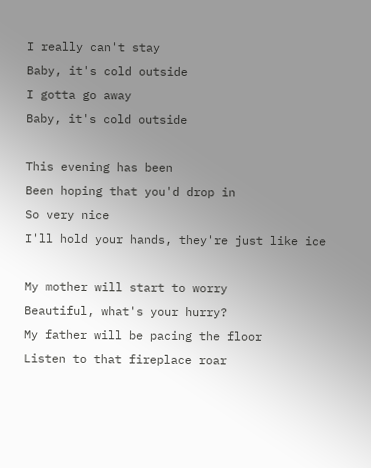I really can't stay
Baby, it's cold outside
I gotta go away
Baby, it's cold outside

This evening has been
Been hoping that you'd drop in
So very nice
I'll hold your hands, they're just like ice

My mother will start to worry
Beautiful, what's your hurry?
My father will be pacing the floor
Listen to that fireplace roar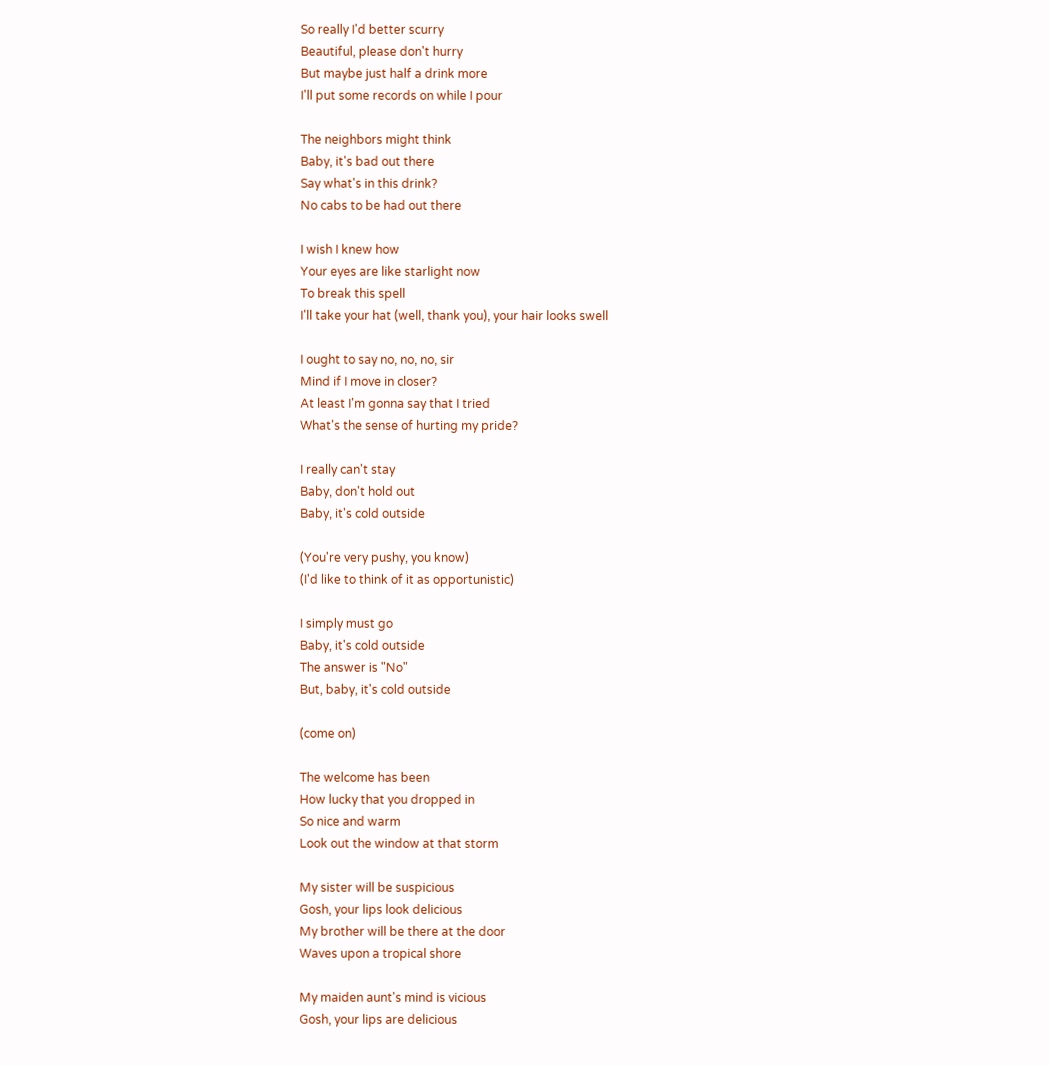So really I'd better scurry
Beautiful, please don't hurry
But maybe just half a drink more
I'll put some records on while I pour

The neighbors might think
Baby, it's bad out there
Say what's in this drink?
No cabs to be had out there

I wish I knew how
Your eyes are like starlight now
To break this spell
I'll take your hat (well, thank you), your hair looks swell

I ought to say no, no, no, sir
Mind if I move in closer?
At least I'm gonna say that I tried
What's the sense of hurting my pride?

I really can't stay
Baby, don't hold out
Baby, it's cold outside

(You're very pushy, you know)
(I'd like to think of it as opportunistic)

I simply must go
Baby, it's cold outside
The answer is "No"
But, baby, it's cold outside

(come on)

The welcome has been
How lucky that you dropped in
So nice and warm
Look out the window at that storm

My sister will be suspicious
Gosh, your lips look delicious
My brother will be there at the door
Waves upon a tropical shore

My maiden aunt's mind is vicious
Gosh, your lips are delicious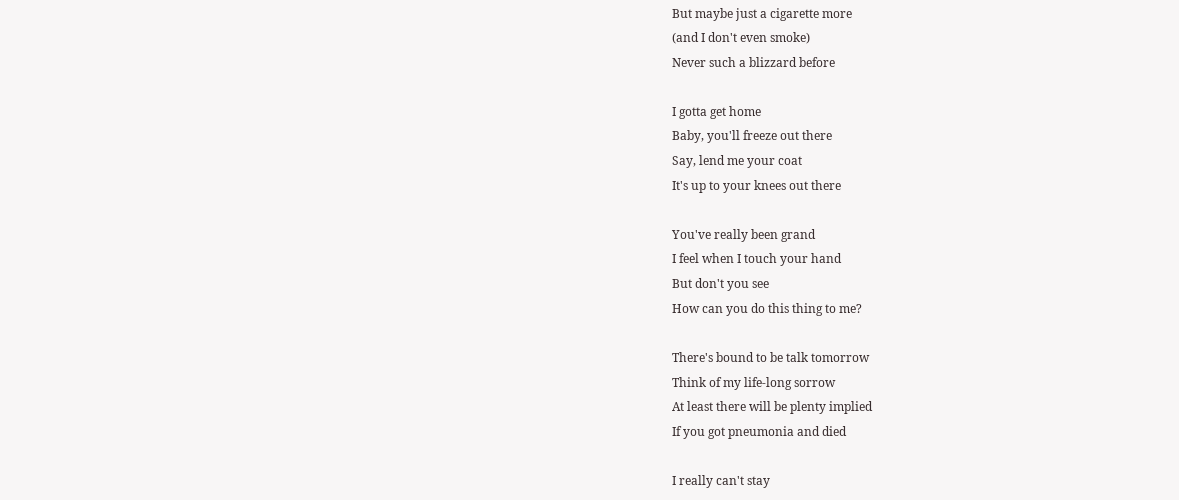But maybe just a cigarette more
(and I don't even smoke)
Never such a blizzard before

I gotta get home
Baby, you'll freeze out there
Say, lend me your coat
It's up to your knees out there

You've really been grand
I feel when I touch your hand
But don't you see
How can you do this thing to me?

There's bound to be talk tomorrow
Think of my life-long sorrow
At least there will be plenty implied
If you got pneumonia and died

I really can't stay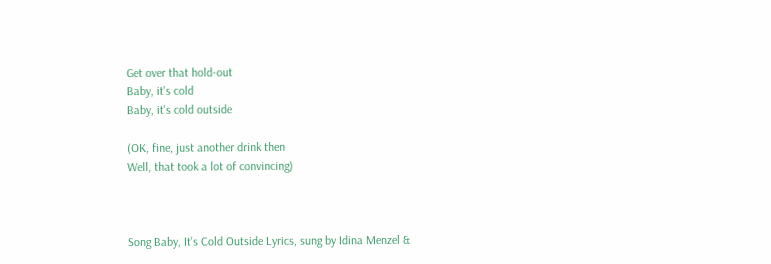Get over that hold-out
Baby, it's cold
Baby, it's cold outside

(OK, fine, just another drink then
Well, that took a lot of convincing)



Song Baby, It's Cold Outside Lyrics, sung by Idina Menzel &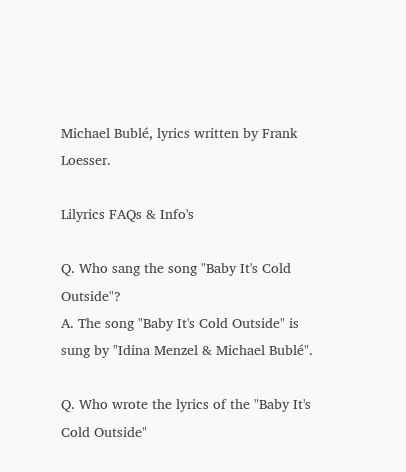Michael Bublé, lyrics written by Frank Loesser.

Lilyrics FAQs & Info's

Q. Who sang the song "Baby It's Cold Outside"?
A. The song "Baby It's Cold Outside" is sung by "Idina Menzel & Michael Bublé".

Q. Who wrote the lyrics of the "Baby It's Cold Outside"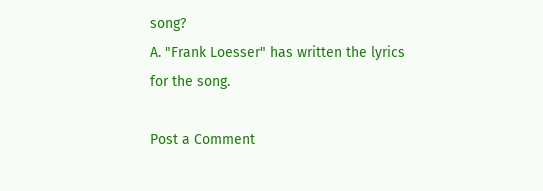song?
A. "Frank Loesser" has written the lyrics for the song.

Post a Comment